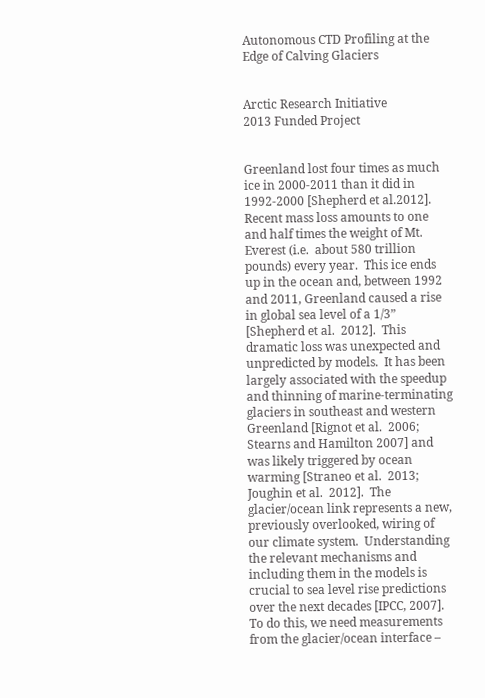Autonomous CTD Profiling at the Edge of Calving Glaciers


Arctic Research Initiative
2013 Funded Project


Greenland lost four times as much ice in 2000-2011 than it did in 1992-2000 [Shepherd et al.2012].  Recent mass loss amounts to one and half times the weight of Mt.  Everest (i.e.  about 580 trillion pounds) every year.  This ice ends up in the ocean and, between 1992 and 2011, Greenland caused a rise in global sea level of a 1/3” [Shepherd et al.  2012].  This dramatic loss was unexpected and unpredicted by models.  It has been largely associated with the speedup and thinning of marine-terminating glaciers in southeast and western Greenland [Rignot et al.  2006; Stearns and Hamilton 2007] and was likely triggered by ocean warming [Straneo et al.  2013; Joughin et al.  2012].  The glacier/ocean link represents a new, previously overlooked, wiring of our climate system.  Understanding the relevant mechanisms and including them in the models is crucial to sea level rise predictions over the next decades [IPCC, 2007].  To do this, we need measurements from the glacier/ocean interface –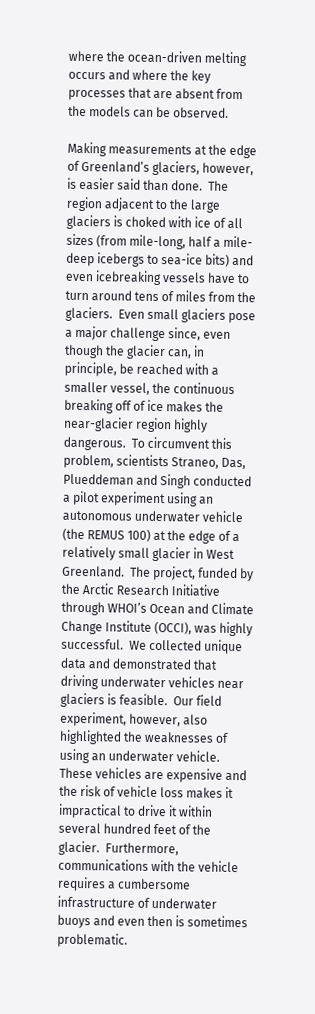where the ocean-driven melting occurs and where the key processes that are absent from the models can be observed.

Making measurements at the edge of Greenland’s glaciers, however, is easier said than done.  The region adjacent to the large glaciers is choked with ice of all sizes (from mile-long, half a mile-deep icebergs to sea-ice bits) and even icebreaking vessels have to turn around tens of miles from the glaciers.  Even small glaciers pose a major challenge since, even though the glacier can, in principle, be reached with a smaller vessel, the continuous breaking off of ice makes the near-glacier region highly dangerous.  To circumvent this problem, scientists Straneo, Das, Plueddeman and Singh conducted a pilot experiment using an autonomous underwater vehicle (the REMUS 100) at the edge of a relatively small glacier in West Greenland.  The project, funded by the Arctic Research Initiative through WHOI’s Ocean and Climate Change Institute (OCCI), was highly successful.  We collected unique data and demonstrated that driving underwater vehicles near glaciers is feasible.  Our field experiment, however, also highlighted the weaknesses of using an underwater vehicle.  These vehicles are expensive and the risk of vehicle loss makes it impractical to drive it within several hundred feet of the glacier.  Furthermore, communications with the vehicle requires a cumbersome infrastructure of underwater buoys and even then is sometimes problematic.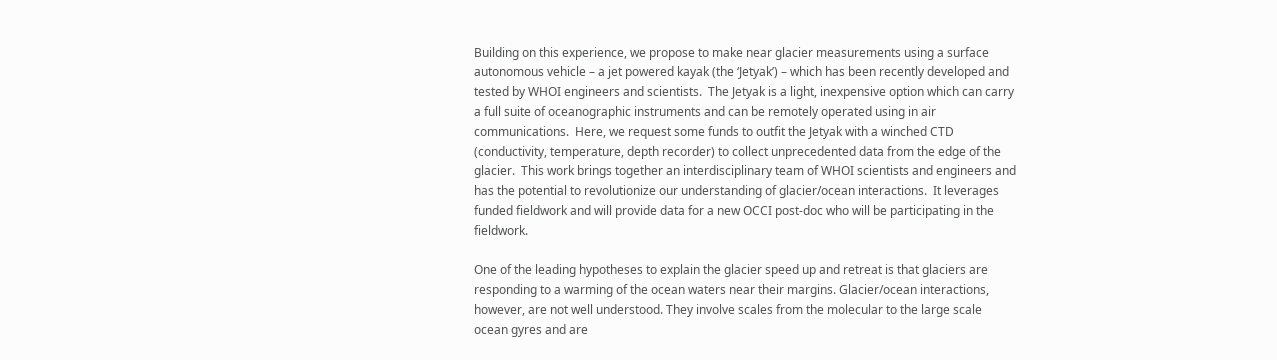Building on this experience, we propose to make near glacier measurements using a surface autonomous vehicle – a jet powered kayak (the ‘Jetyak’) – which has been recently developed and tested by WHOI engineers and scientists.  The Jetyak is a light, inexpensive option which can carry a full suite of oceanographic instruments and can be remotely operated using in air communications.  Here, we request some funds to outfit the Jetyak with a winched CTD (conductivity, temperature, depth recorder) to collect unprecedented data from the edge of the glacier.  This work brings together an interdisciplinary team of WHOI scientists and engineers and has the potential to revolutionize our understanding of glacier/ocean interactions.  It leverages funded fieldwork and will provide data for a new OCCI post-doc who will be participating in the fieldwork.

One of the leading hypotheses to explain the glacier speed up and retreat is that glaciers are responding to a warming of the ocean waters near their margins. Glacier/ocean interactions, however, are not well understood. They involve scales from the molecular to the large scale ocean gyres and are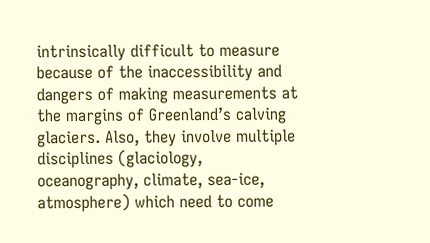intrinsically difficult to measure because of the inaccessibility and dangers of making measurements at the margins of Greenland’s calving glaciers. Also, they involve multiple disciplines (glaciology, oceanography, climate, sea-ice, atmosphere) which need to come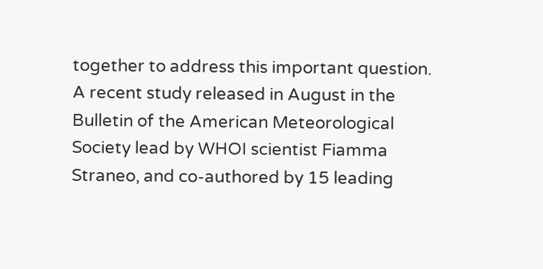together to address this important question. A recent study released in August in the Bulletin of the American Meteorological Society lead by WHOI scientist Fiamma Straneo, and co-authored by 15 leading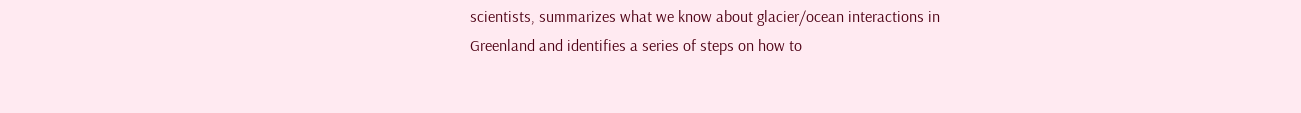scientists, summarizes what we know about glacier/ocean interactions in Greenland and identifies a series of steps on how to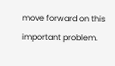move forward on this important problem.